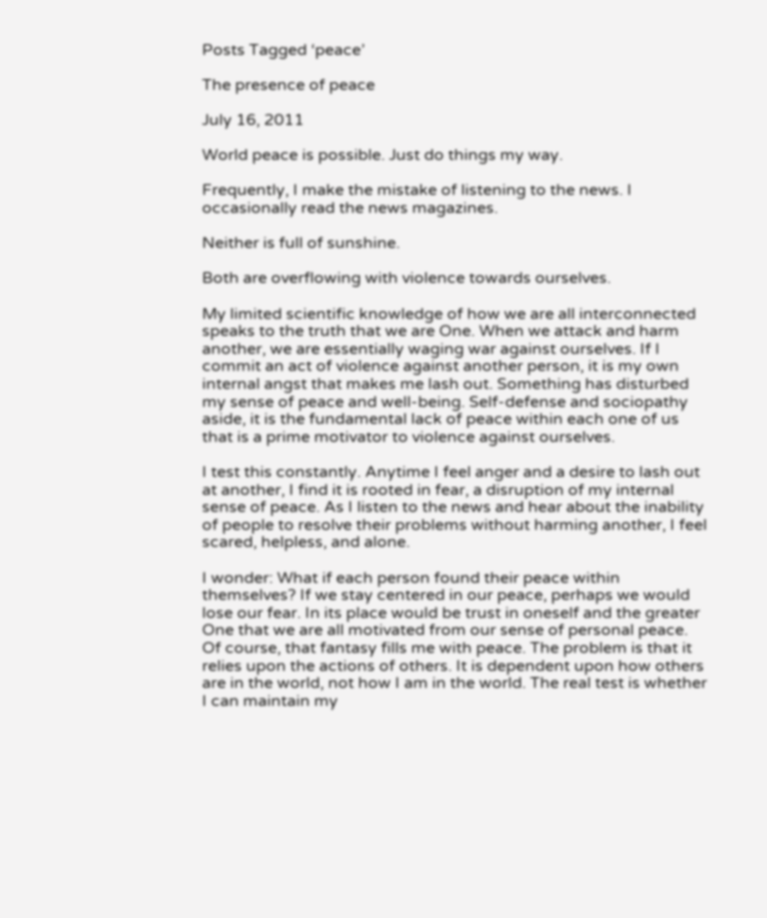Posts Tagged ‘peace’

The presence of peace

July 16, 2011

World peace is possible. Just do things my way.

Frequently, I make the mistake of listening to the news. I occasionally read the news magazines.

Neither is full of sunshine.

Both are overflowing with violence towards ourselves.

My limited scientific knowledge of how we are all interconnected speaks to the truth that we are One. When we attack and harm another, we are essentially waging war against ourselves. If I commit an act of violence against another person, it is my own internal angst that makes me lash out. Something has disturbed my sense of peace and well-being. Self-defense and sociopathy aside, it is the fundamental lack of peace within each one of us that is a prime motivator to violence against ourselves.

I test this constantly. Anytime I feel anger and a desire to lash out at another, I find it is rooted in fear, a disruption of my internal sense of peace. As I listen to the news and hear about the inability of people to resolve their problems without harming another, I feel scared, helpless, and alone.

I wonder: What if each person found their peace within themselves? If we stay centered in our peace, perhaps we would lose our fear. In its place would be trust in oneself and the greater One that we are all motivated from our sense of personal peace. Of course, that fantasy fills me with peace. The problem is that it relies upon the actions of others. It is dependent upon how others are in the world, not how I am in the world. The real test is whether I can maintain my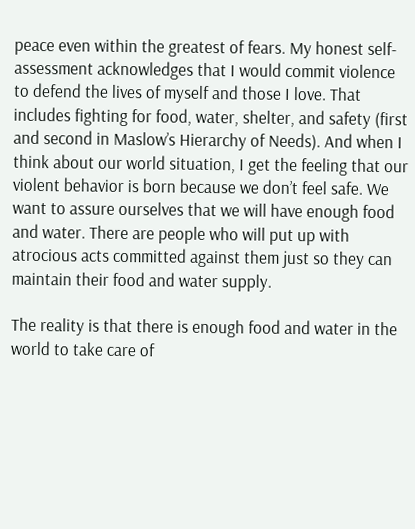peace even within the greatest of fears. My honest self-assessment acknowledges that I would commit violence to defend the lives of myself and those I love. That includes fighting for food, water, shelter, and safety (first and second in Maslow’s Hierarchy of Needs). And when I think about our world situation, I get the feeling that our violent behavior is born because we don’t feel safe. We want to assure ourselves that we will have enough food and water. There are people who will put up with atrocious acts committed against them just so they can maintain their food and water supply.

The reality is that there is enough food and water in the world to take care of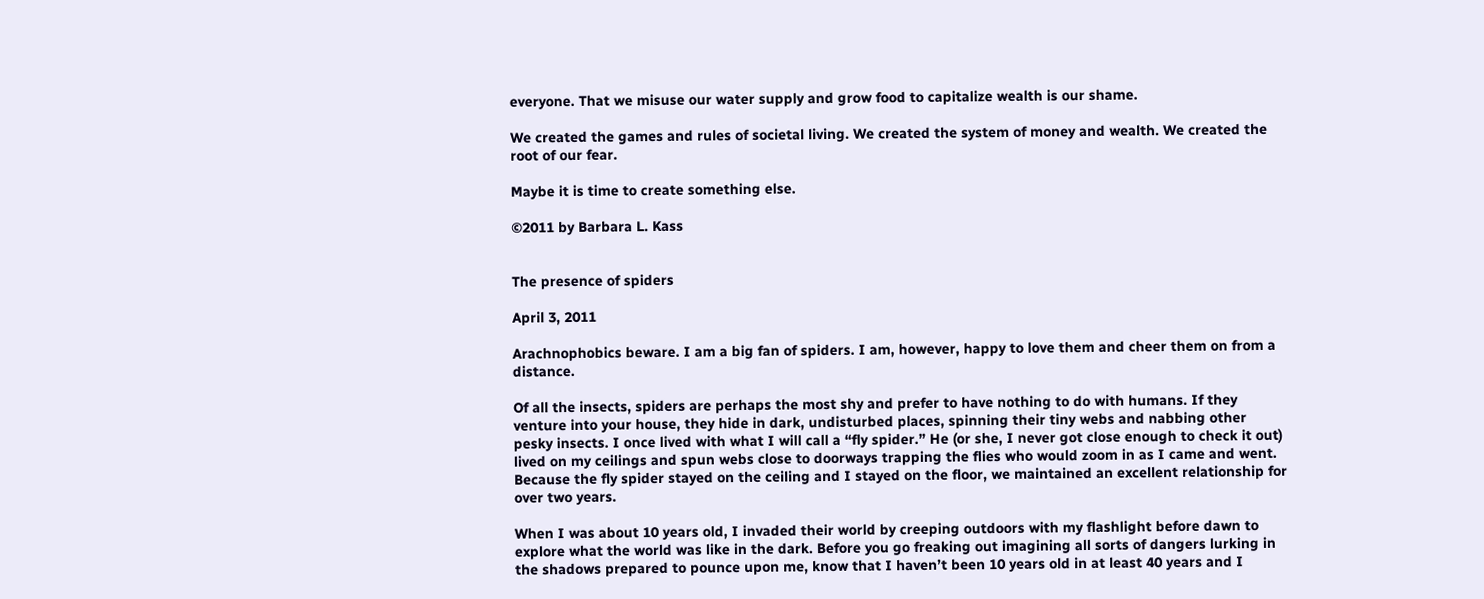everyone. That we misuse our water supply and grow food to capitalize wealth is our shame.

We created the games and rules of societal living. We created the system of money and wealth. We created the root of our fear.

Maybe it is time to create something else.

©2011 by Barbara L. Kass


The presence of spiders

April 3, 2011

Arachnophobics beware. I am a big fan of spiders. I am, however, happy to love them and cheer them on from a distance.

Of all the insects, spiders are perhaps the most shy and prefer to have nothing to do with humans. If they venture into your house, they hide in dark, undisturbed places, spinning their tiny webs and nabbing other pesky insects. I once lived with what I will call a “fly spider.” He (or she, I never got close enough to check it out) lived on my ceilings and spun webs close to doorways trapping the flies who would zoom in as I came and went. Because the fly spider stayed on the ceiling and I stayed on the floor, we maintained an excellent relationship for over two years.

When I was about 10 years old, I invaded their world by creeping outdoors with my flashlight before dawn to explore what the world was like in the dark. Before you go freaking out imagining all sorts of dangers lurking in the shadows prepared to pounce upon me, know that I haven’t been 10 years old in at least 40 years and I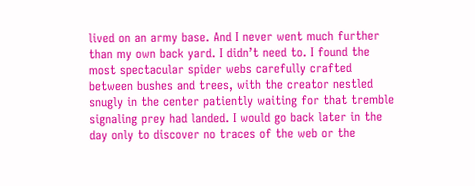lived on an army base. And I never went much further than my own back yard. I didn’t need to. I found the most spectacular spider webs carefully crafted between bushes and trees, with the creator nestled snugly in the center patiently waiting for that tremble signaling prey had landed. I would go back later in the day only to discover no traces of the web or the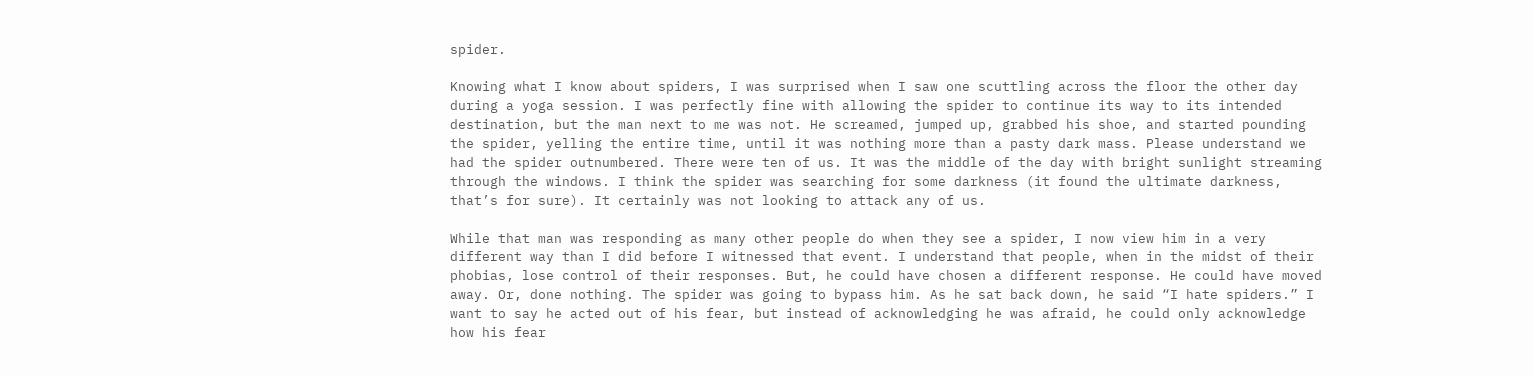spider.

Knowing what I know about spiders, I was surprised when I saw one scuttling across the floor the other day during a yoga session. I was perfectly fine with allowing the spider to continue its way to its intended destination, but the man next to me was not. He screamed, jumped up, grabbed his shoe, and started pounding the spider, yelling the entire time, until it was nothing more than a pasty dark mass. Please understand we had the spider outnumbered. There were ten of us. It was the middle of the day with bright sunlight streaming through the windows. I think the spider was searching for some darkness (it found the ultimate darkness, that’s for sure). It certainly was not looking to attack any of us.

While that man was responding as many other people do when they see a spider, I now view him in a very different way than I did before I witnessed that event. I understand that people, when in the midst of their phobias, lose control of their responses. But, he could have chosen a different response. He could have moved away. Or, done nothing. The spider was going to bypass him. As he sat back down, he said “I hate spiders.” I want to say he acted out of his fear, but instead of acknowledging he was afraid, he could only acknowledge how his fear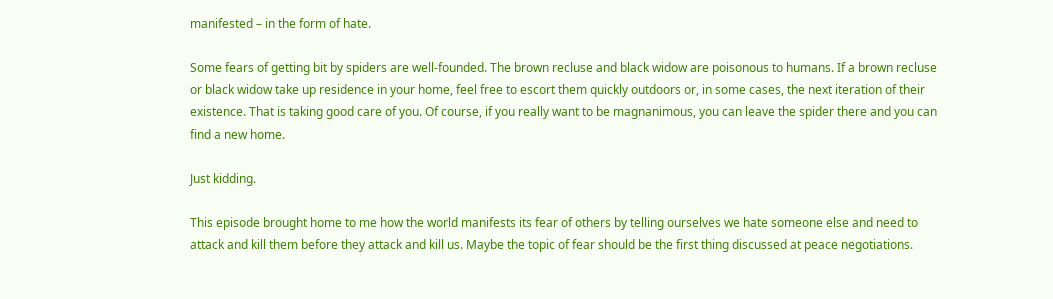manifested – in the form of hate.

Some fears of getting bit by spiders are well-founded. The brown recluse and black widow are poisonous to humans. If a brown recluse or black widow take up residence in your home, feel free to escort them quickly outdoors or, in some cases, the next iteration of their existence. That is taking good care of you. Of course, if you really want to be magnanimous, you can leave the spider there and you can find a new home.

Just kidding.

This episode brought home to me how the world manifests its fear of others by telling ourselves we hate someone else and need to attack and kill them before they attack and kill us. Maybe the topic of fear should be the first thing discussed at peace negotiations.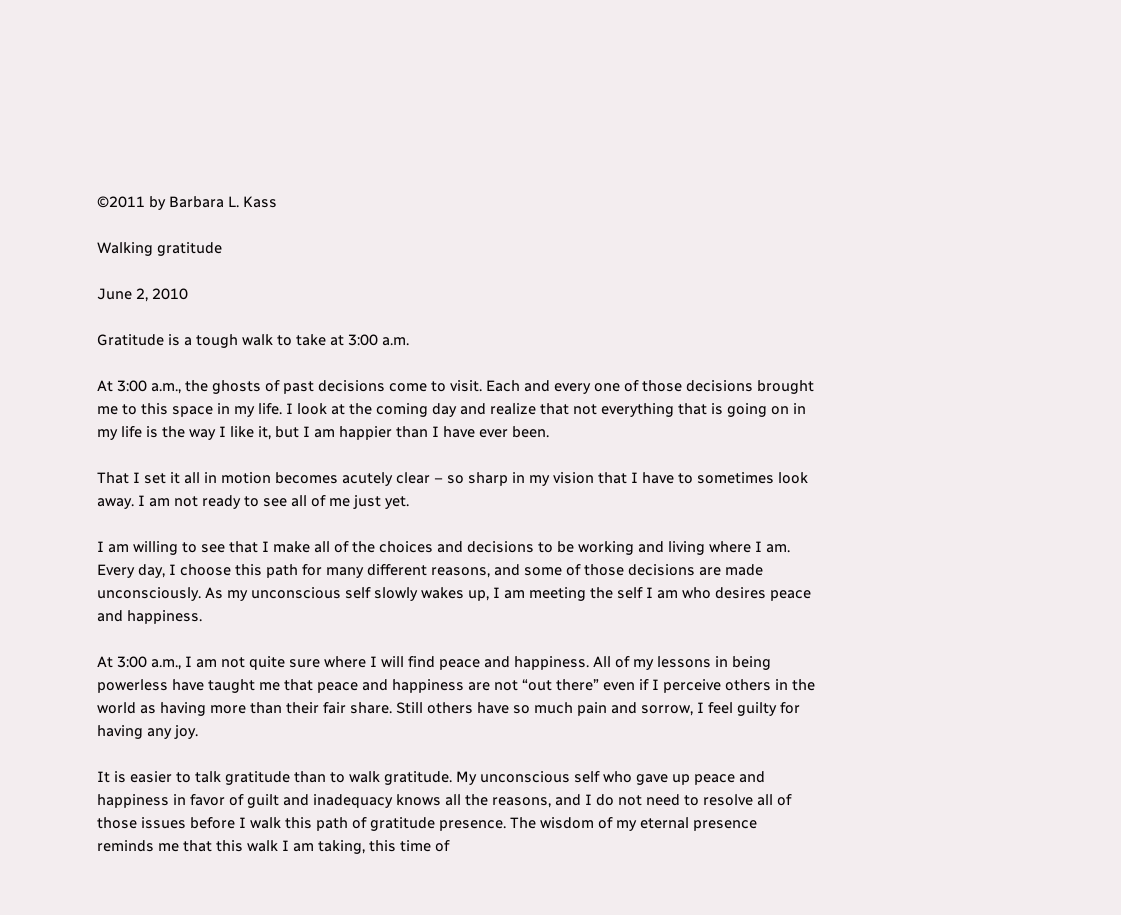©2011 by Barbara L. Kass

Walking gratitude

June 2, 2010

Gratitude is a tough walk to take at 3:00 a.m.

At 3:00 a.m., the ghosts of past decisions come to visit. Each and every one of those decisions brought me to this space in my life. I look at the coming day and realize that not everything that is going on in my life is the way I like it, but I am happier than I have ever been.

That I set it all in motion becomes acutely clear – so sharp in my vision that I have to sometimes look away. I am not ready to see all of me just yet.

I am willing to see that I make all of the choices and decisions to be working and living where I am. Every day, I choose this path for many different reasons, and some of those decisions are made unconsciously. As my unconscious self slowly wakes up, I am meeting the self I am who desires peace and happiness.

At 3:00 a.m., I am not quite sure where I will find peace and happiness. All of my lessons in being powerless have taught me that peace and happiness are not “out there” even if I perceive others in the world as having more than their fair share. Still others have so much pain and sorrow, I feel guilty for having any joy.

It is easier to talk gratitude than to walk gratitude. My unconscious self who gave up peace and happiness in favor of guilt and inadequacy knows all the reasons, and I do not need to resolve all of those issues before I walk this path of gratitude presence. The wisdom of my eternal presence reminds me that this walk I am taking, this time of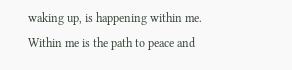waking up, is happening within me. Within me is the path to peace and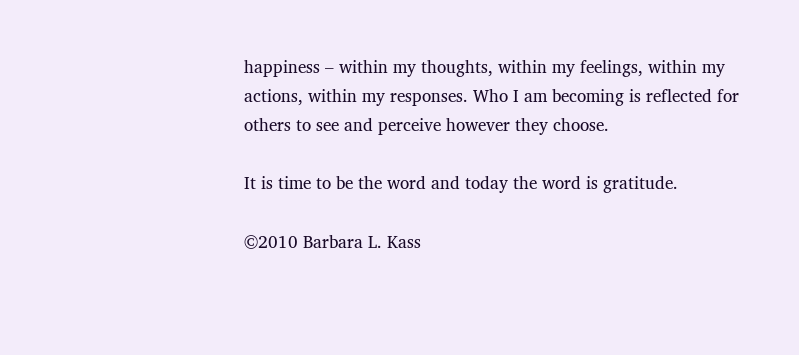happiness – within my thoughts, within my feelings, within my actions, within my responses. Who I am becoming is reflected for others to see and perceive however they choose.

It is time to be the word and today the word is gratitude.

©2010 Barbara L. Kass